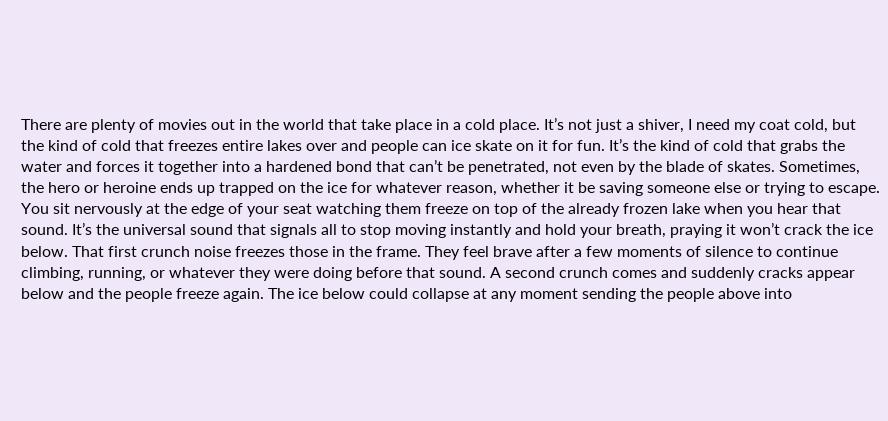There are plenty of movies out in the world that take place in a cold place. It’s not just a shiver, I need my coat cold, but the kind of cold that freezes entire lakes over and people can ice skate on it for fun. It’s the kind of cold that grabs the water and forces it together into a hardened bond that can’t be penetrated, not even by the blade of skates. Sometimes, the hero or heroine ends up trapped on the ice for whatever reason, whether it be saving someone else or trying to escape. You sit nervously at the edge of your seat watching them freeze on top of the already frozen lake when you hear that sound. It’s the universal sound that signals all to stop moving instantly and hold your breath, praying it won’t crack the ice below. That first crunch noise freezes those in the frame. They feel brave after a few moments of silence to continue climbing, running, or whatever they were doing before that sound. A second crunch comes and suddenly cracks appear below and the people freeze again. The ice below could collapse at any moment sending the people above into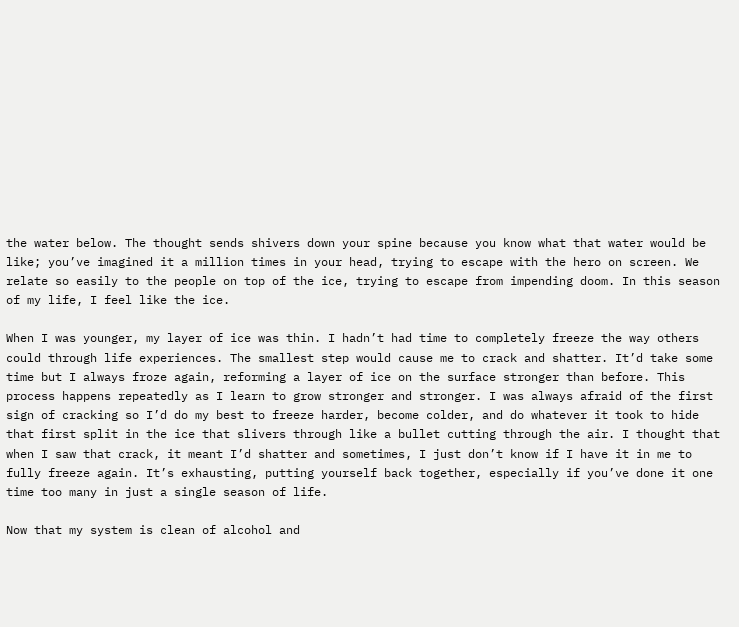the water below. The thought sends shivers down your spine because you know what that water would be like; you’ve imagined it a million times in your head, trying to escape with the hero on screen. We relate so easily to the people on top of the ice, trying to escape from impending doom. In this season of my life, I feel like the ice.

When I was younger, my layer of ice was thin. I hadn’t had time to completely freeze the way others could through life experiences. The smallest step would cause me to crack and shatter. It’d take some time but I always froze again, reforming a layer of ice on the surface stronger than before. This process happens repeatedly as I learn to grow stronger and stronger. I was always afraid of the first sign of cracking so I’d do my best to freeze harder, become colder, and do whatever it took to hide that first split in the ice that slivers through like a bullet cutting through the air. I thought that when I saw that crack, it meant I’d shatter and sometimes, I just don’t know if I have it in me to fully freeze again. It’s exhausting, putting yourself back together, especially if you’ve done it one time too many in just a single season of life.

Now that my system is clean of alcohol and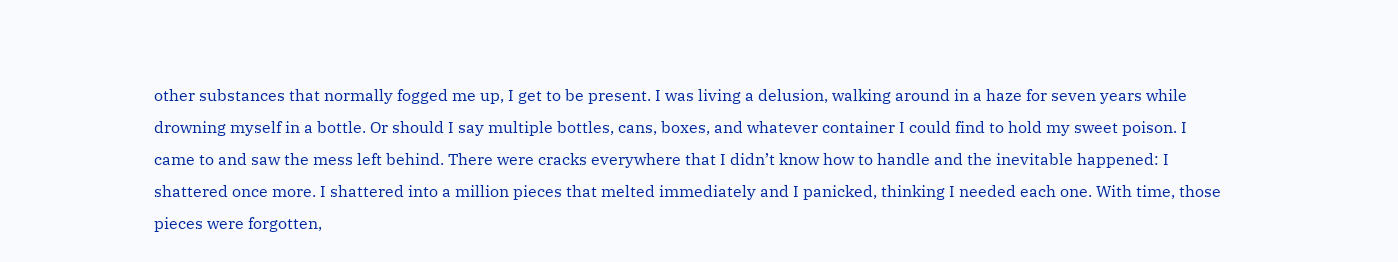other substances that normally fogged me up, I get to be present. I was living a delusion, walking around in a haze for seven years while drowning myself in a bottle. Or should I say multiple bottles, cans, boxes, and whatever container I could find to hold my sweet poison. I came to and saw the mess left behind. There were cracks everywhere that I didn’t know how to handle and the inevitable happened: I shattered once more. I shattered into a million pieces that melted immediately and I panicked, thinking I needed each one. With time, those pieces were forgotten,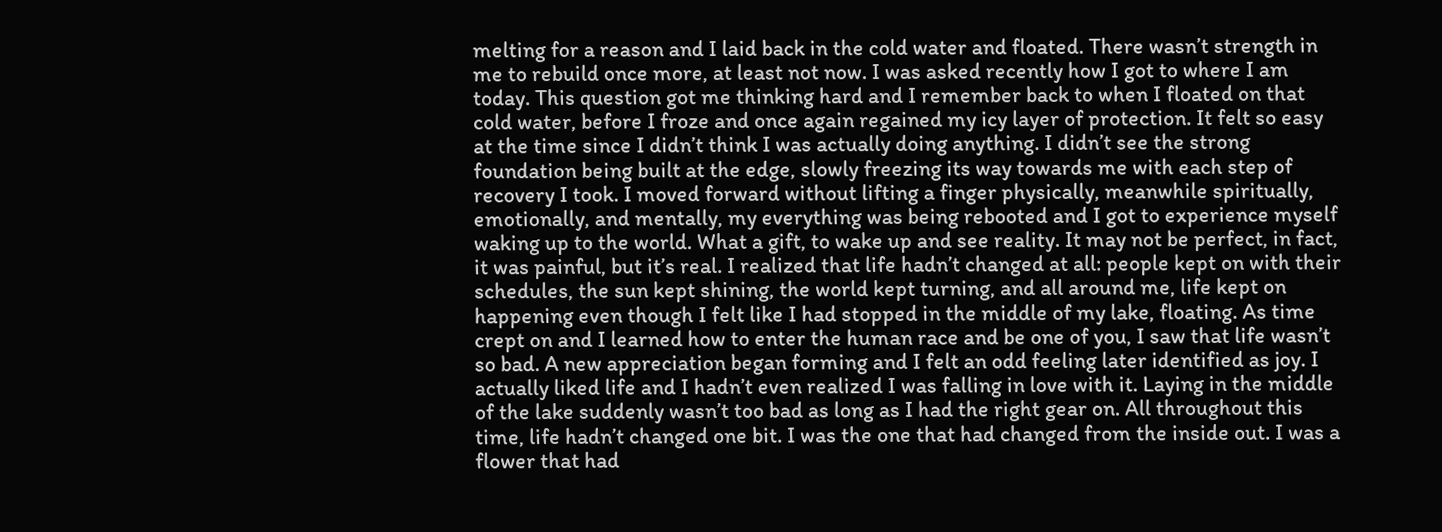melting for a reason and I laid back in the cold water and floated. There wasn’t strength in me to rebuild once more, at least not now. I was asked recently how I got to where I am today. This question got me thinking hard and I remember back to when I floated on that cold water, before I froze and once again regained my icy layer of protection. It felt so easy at the time since I didn’t think I was actually doing anything. I didn’t see the strong foundation being built at the edge, slowly freezing its way towards me with each step of recovery I took. I moved forward without lifting a finger physically, meanwhile spiritually, emotionally, and mentally, my everything was being rebooted and I got to experience myself waking up to the world. What a gift, to wake up and see reality. It may not be perfect, in fact, it was painful, but it’s real. I realized that life hadn’t changed at all: people kept on with their schedules, the sun kept shining, the world kept turning, and all around me, life kept on happening even though I felt like I had stopped in the middle of my lake, floating. As time crept on and I learned how to enter the human race and be one of you, I saw that life wasn’t so bad. A new appreciation began forming and I felt an odd feeling later identified as joy. I actually liked life and I hadn’t even realized I was falling in love with it. Laying in the middle of the lake suddenly wasn’t too bad as long as I had the right gear on. All throughout this time, life hadn’t changed one bit. I was the one that had changed from the inside out. I was a flower that had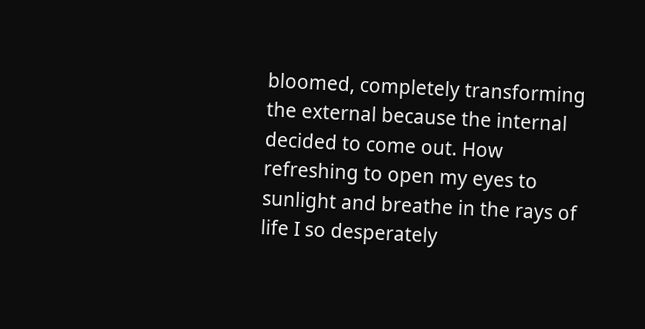bloomed, completely transforming the external because the internal decided to come out. How refreshing to open my eyes to sunlight and breathe in the rays of life I so desperately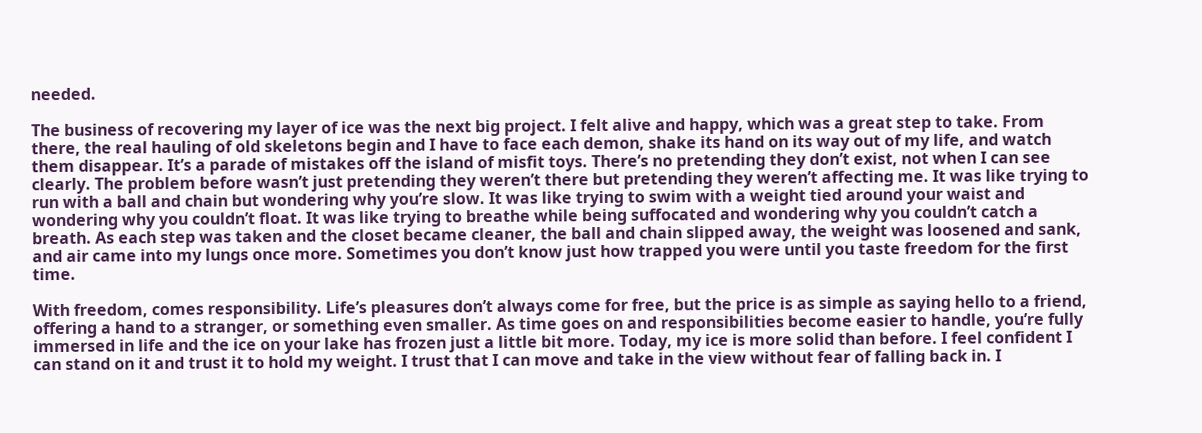needed.

The business of recovering my layer of ice was the next big project. I felt alive and happy, which was a great step to take. From there, the real hauling of old skeletons begin and I have to face each demon, shake its hand on its way out of my life, and watch them disappear. It’s a parade of mistakes off the island of misfit toys. There’s no pretending they don’t exist, not when I can see clearly. The problem before wasn’t just pretending they weren’t there but pretending they weren’t affecting me. It was like trying to run with a ball and chain but wondering why you’re slow. It was like trying to swim with a weight tied around your waist and wondering why you couldn’t float. It was like trying to breathe while being suffocated and wondering why you couldn’t catch a breath. As each step was taken and the closet became cleaner, the ball and chain slipped away, the weight was loosened and sank, and air came into my lungs once more. Sometimes you don’t know just how trapped you were until you taste freedom for the first time.

With freedom, comes responsibility. Life’s pleasures don’t always come for free, but the price is as simple as saying hello to a friend, offering a hand to a stranger, or something even smaller. As time goes on and responsibilities become easier to handle, you’re fully immersed in life and the ice on your lake has frozen just a little bit more. Today, my ice is more solid than before. I feel confident I can stand on it and trust it to hold my weight. I trust that I can move and take in the view without fear of falling back in. I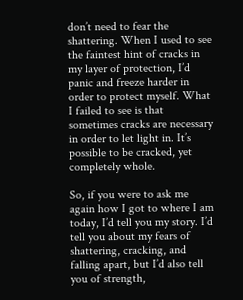don’t need to fear the shattering. When I used to see the faintest hint of cracks in my layer of protection, I’d panic and freeze harder in order to protect myself. What I failed to see is that sometimes cracks are necessary in order to let light in. It’s possible to be cracked, yet completely whole.

So, if you were to ask me again how I got to where I am today, I’d tell you my story. I’d tell you about my fears of shattering, cracking, and falling apart, but I’d also tell you of strength,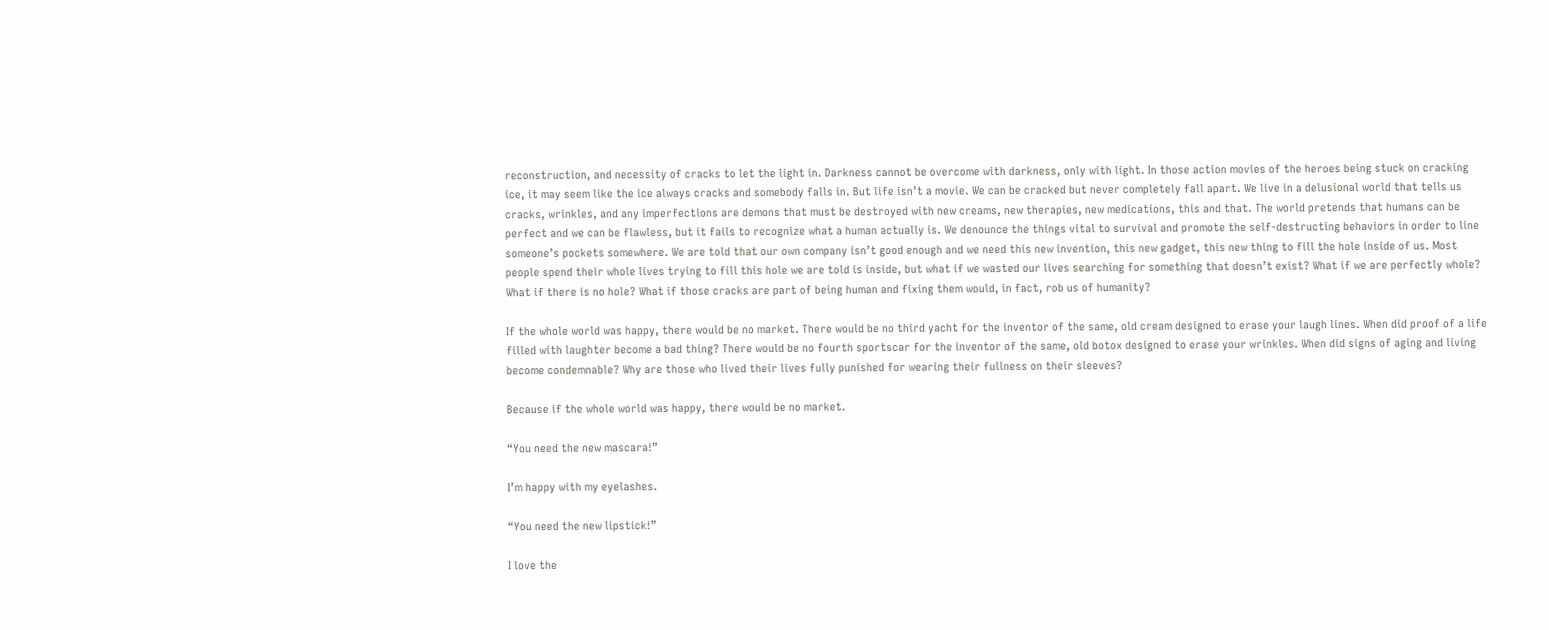reconstruction, and necessity of cracks to let the light in. Darkness cannot be overcome with darkness, only with light. In those action movies of the heroes being stuck on cracking ice, it may seem like the ice always cracks and somebody falls in. But life isn’t a movie. We can be cracked but never completely fall apart. We live in a delusional world that tells us cracks, wrinkles, and any imperfections are demons that must be destroyed with new creams, new therapies, new medications, this and that. The world pretends that humans can be perfect and we can be flawless, but it fails to recognize what a human actually is. We denounce the things vital to survival and promote the self-destructing behaviors in order to line someone’s pockets somewhere. We are told that our own company isn’t good enough and we need this new invention, this new gadget, this new thing to fill the hole inside of us. Most people spend their whole lives trying to fill this hole we are told is inside, but what if we wasted our lives searching for something that doesn’t exist? What if we are perfectly whole? What if there is no hole? What if those cracks are part of being human and fixing them would, in fact, rob us of humanity?

If the whole world was happy, there would be no market. There would be no third yacht for the inventor of the same, old cream designed to erase your laugh lines. When did proof of a life filled with laughter become a bad thing? There would be no fourth sportscar for the inventor of the same, old botox designed to erase your wrinkles. When did signs of aging and living become condemnable? Why are those who lived their lives fully punished for wearing their fullness on their sleeves?

Because if the whole world was happy, there would be no market.

“You need the new mascara!”

I’m happy with my eyelashes.

“You need the new lipstick!”

I love the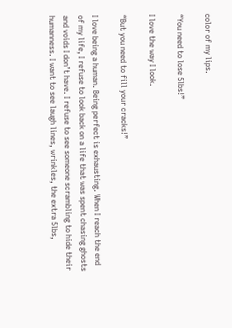color of my lips.

“You need to lose 5lbs!”

I love the way I look.

“But you need to fill your cracks!”

I love being a human. Being perfect is exhausting. When I reach the end of my life, I refuse to look back on a life that was spent chasing ghosts and voids I don’t have. I refuse to see someone scrambling to hide their humanness. I want to see laugh lines, wrinkles, the extra 5lbs,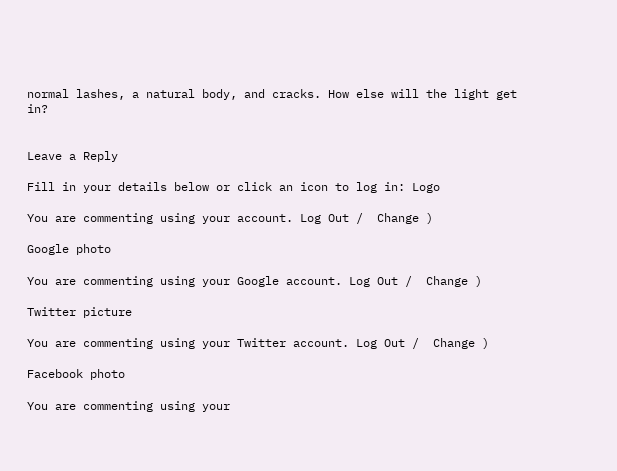normal lashes, a natural body, and cracks. How else will the light get in?


Leave a Reply

Fill in your details below or click an icon to log in: Logo

You are commenting using your account. Log Out /  Change )

Google photo

You are commenting using your Google account. Log Out /  Change )

Twitter picture

You are commenting using your Twitter account. Log Out /  Change )

Facebook photo

You are commenting using your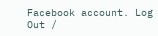Facebook account. Log Out /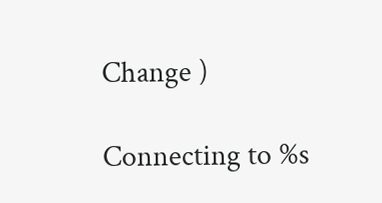Change )

Connecting to %s